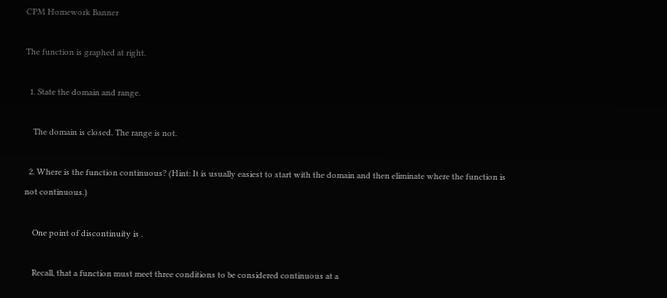CPM Homework Banner

The function is graphed at right.

  1. State the domain and range.

    The domain is closed. The range is not.

  2. Where is the function continuous? (Hint: It is usually easiest to start with the domain and then eliminate where the function is not continuous.)

    One point of discontinuity is .

    Recall, that a function must meet three conditions to be considered continuous at a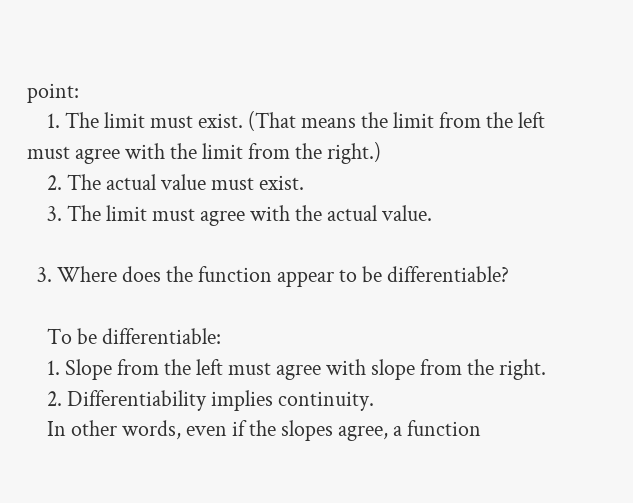point:
    1. The limit must exist. (That means the limit from the left must agree with the limit from the right.)
    2. The actual value must exist.
    3. The limit must agree with the actual value.

  3. Where does the function appear to be differentiable?

    To be differentiable:
    1. Slope from the left must agree with slope from the right.
    2. Differentiability implies continuity.
    In other words, even if the slopes agree, a function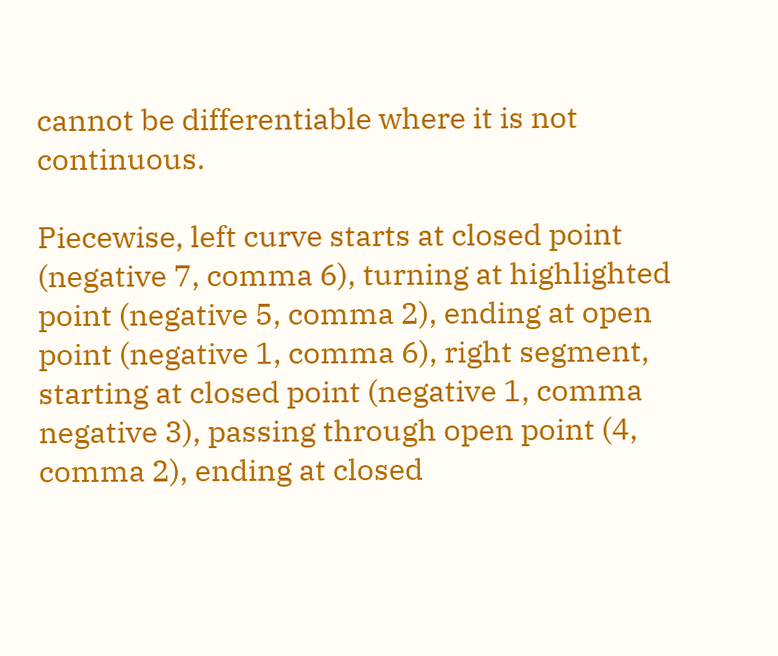cannot be differentiable where it is not continuous.

Piecewise, left curve starts at closed point (negative 7, comma 6), turning at highlighted point (negative 5, comma 2), ending at open point (negative 1, comma 6), right segment, starting at closed point (negative 1, comma negative 3), passing through open point (4, comma 2), ending at closed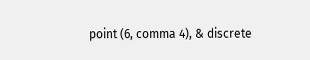point (6, comma 4), & discrete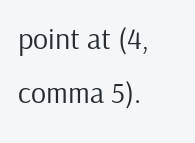point at (4, comma 5).